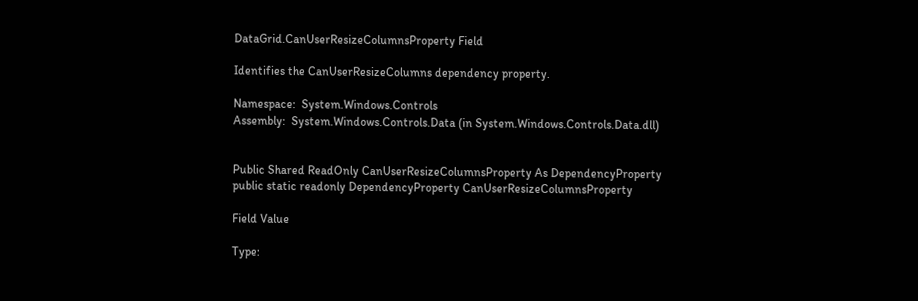DataGrid.CanUserResizeColumnsProperty Field

Identifies the CanUserResizeColumns dependency property.

Namespace:  System.Windows.Controls
Assembly:  System.Windows.Controls.Data (in System.Windows.Controls.Data.dll)


Public Shared ReadOnly CanUserResizeColumnsProperty As DependencyProperty
public static readonly DependencyProperty CanUserResizeColumnsProperty

Field Value

Type: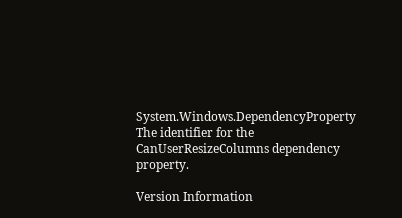System.Windows.DependencyProperty
The identifier for the CanUserResizeColumns dependency property.

Version Information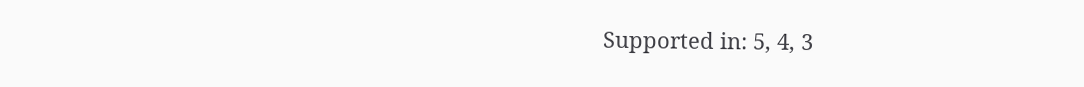Supported in: 5, 4, 3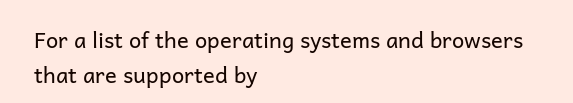For a list of the operating systems and browsers that are supported by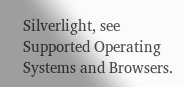Silverlight, see Supported Operating Systems and Browsers.